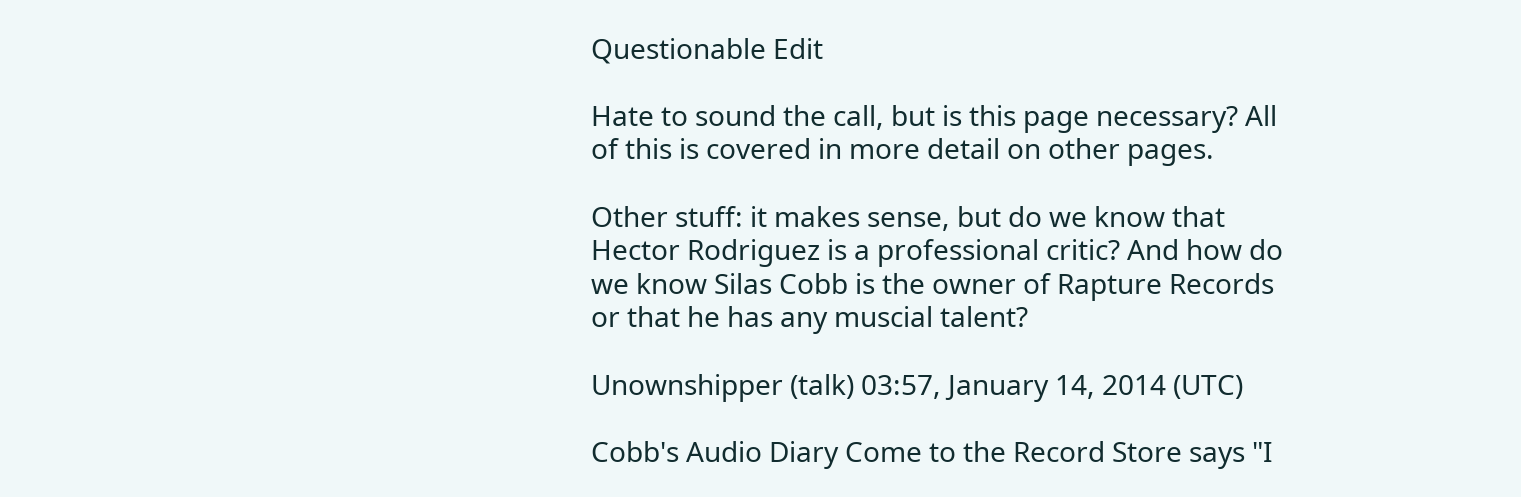Questionable Edit

Hate to sound the call, but is this page necessary? All of this is covered in more detail on other pages.

Other stuff: it makes sense, but do we know that Hector Rodriguez is a professional critic? And how do we know Silas Cobb is the owner of Rapture Records or that he has any muscial talent?

Unownshipper (talk) 03:57, January 14, 2014 (UTC)

Cobb's Audio Diary Come to the Record Store says "I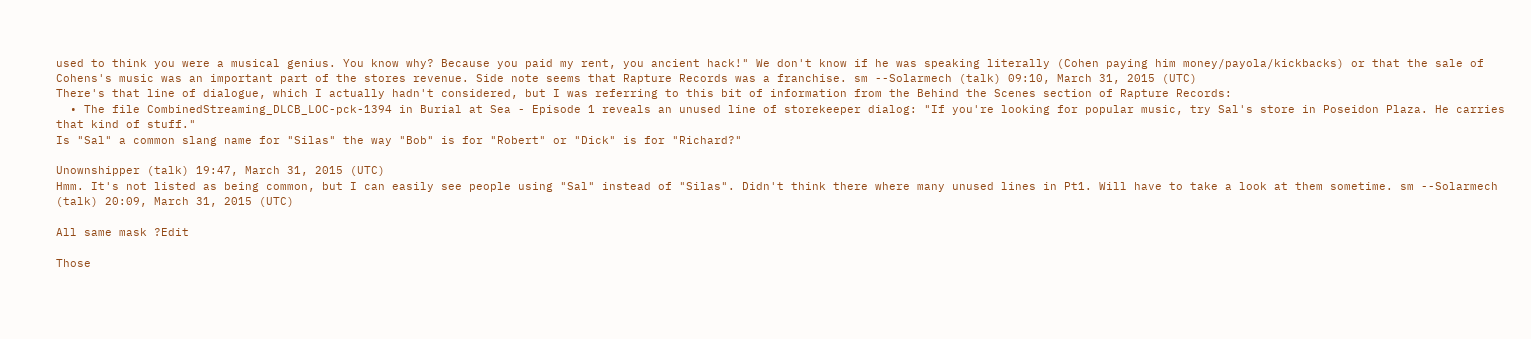used to think you were a musical genius. You know why? Because you paid my rent, you ancient hack!" We don't know if he was speaking literally (Cohen paying him money/payola/kickbacks) or that the sale of Cohens's music was an important part of the stores revenue. Side note seems that Rapture Records was a franchise. sm --Solarmech (talk) 09:10, March 31, 2015 (UTC)
There's that line of dialogue, which I actually hadn't considered, but I was referring to this bit of information from the Behind the Scenes section of Rapture Records:
  • The file CombinedStreaming_DLCB_LOC-pck-1394 in Burial at Sea - Episode 1 reveals an unused line of storekeeper dialog: "If you're looking for popular music, try Sal's store in Poseidon Plaza. He carries that kind of stuff."
Is "Sal" a common slang name for "Silas" the way "Bob" is for "Robert" or "Dick" is for "Richard?"

Unownshipper (talk) 19:47, March 31, 2015 (UTC)
Hmm. It's not listed as being common, but I can easily see people using "Sal" instead of "Silas". Didn't think there where many unused lines in Pt1. Will have to take a look at them sometime. sm --Solarmech (talk) 20:09, March 31, 2015 (UTC)

All same mask ?Edit

Those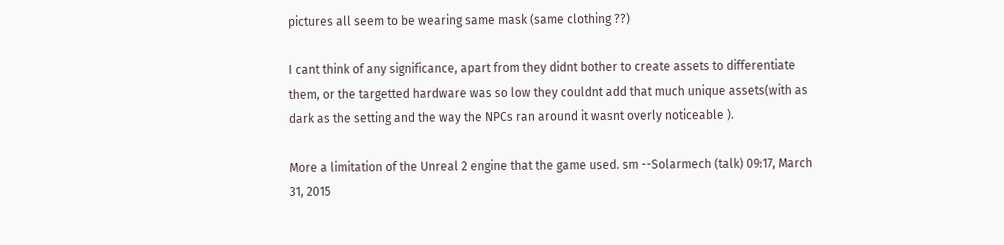pictures all seem to be wearing same mask (same clothing ??)

I cant think of any significance, apart from they didnt bother to create assets to differentiate them, or the targetted hardware was so low they couldnt add that much unique assets(with as dark as the setting and the way the NPCs ran around it wasnt overly noticeable ).

More a limitation of the Unreal 2 engine that the game used. sm --Solarmech (talk) 09:17, March 31, 2015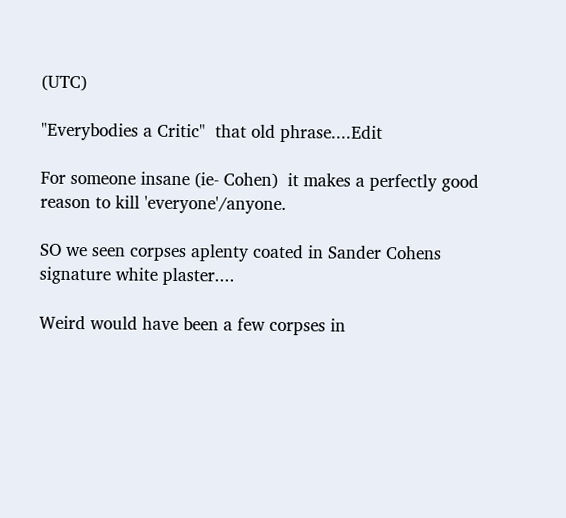(UTC)

"Everybodies a Critic"  that old phrase....Edit

For someone insane (ie- Cohen)  it makes a perfectly good reason to kill 'everyone'/anyone.

SO we seen corpses aplenty coated in Sander Cohens signature white plaster....

Weird would have been a few corpses in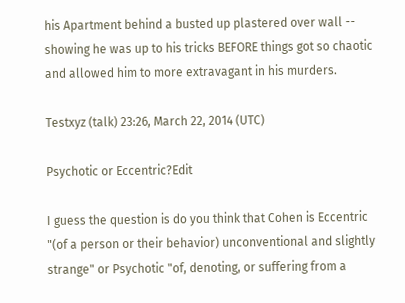his Apartment behind a busted up plastered over wall -- showing he was up to his tricks BEFORE things got so chaotic and allowed him to more extravagant in his murders.

Testxyz (talk) 23:26, March 22, 2014 (UTC)

Psychotic or Eccentric?Edit

I guess the question is do you think that Cohen is Eccentric "(of a person or their behavior) unconventional and slightly strange" or Psychotic "of, denoting, or suffering from a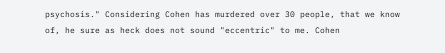psychosis." Considering Cohen has murdered over 30 people, that we know of, he sure as heck does not sound "eccentric" to me. Cohen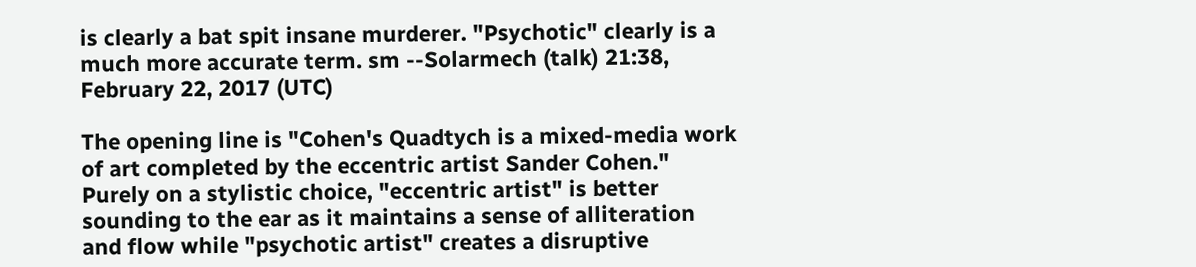is clearly a bat spit insane murderer. "Psychotic" clearly is a much more accurate term. sm --Solarmech (talk) 21:38, February 22, 2017 (UTC)

The opening line is "Cohen's Quadtych is a mixed-media work of art completed by the eccentric artist Sander Cohen." Purely on a stylistic choice, "eccentric artist" is better sounding to the ear as it maintains a sense of alliteration and flow while "psychotic artist" creates a disruptive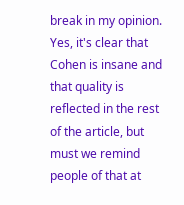break in my opinion. Yes, it's clear that Cohen is insane and that quality is reflected in the rest of the article, but must we remind people of that at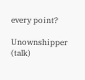every point?

Unownshipper (talk)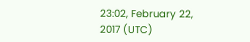23:02, February 22, 2017 (UTC)